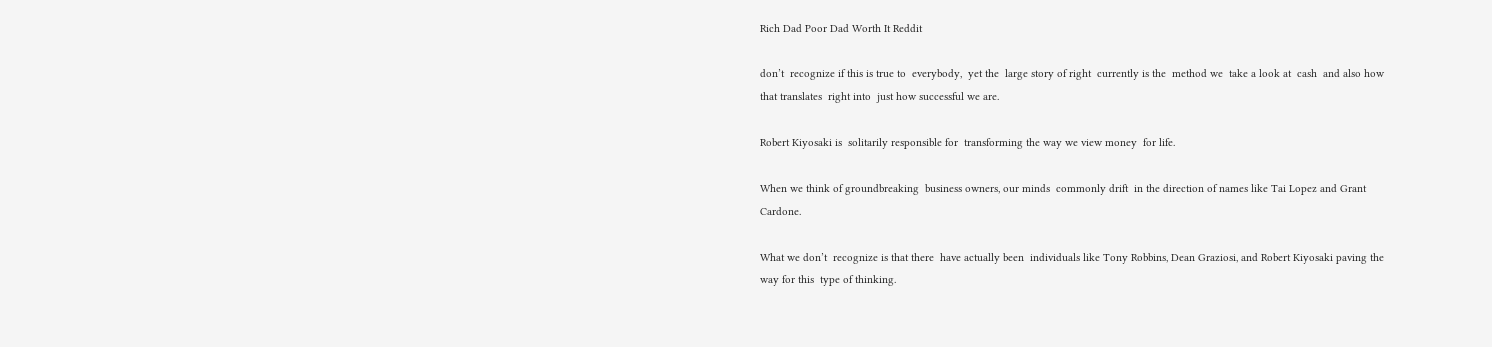Rich Dad Poor Dad Worth It Reddit

don’t  recognize if this is true to  everybody,  yet the  large story of right  currently is the  method we  take a look at  cash  and also how that translates  right into  just how successful we are.

Robert Kiyosaki is  solitarily responsible for  transforming the way we view money  for life.

When we think of groundbreaking  business owners, our minds  commonly drift  in the direction of names like Tai Lopez and Grant Cardone.

What we don’t  recognize is that there  have actually been  individuals like Tony Robbins, Dean Graziosi, and Robert Kiyosaki paving the way for this  type of thinking.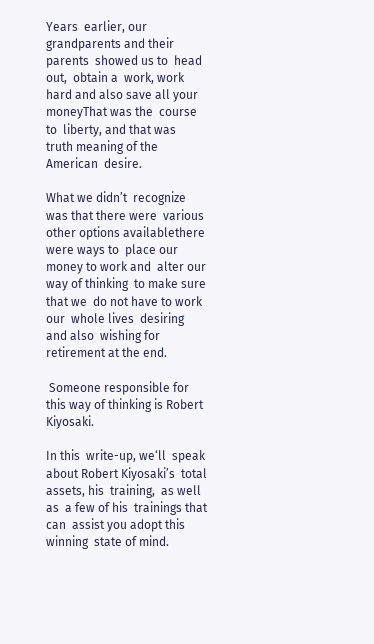Years  earlier, our grandparents and their parents  showed us to  head out,  obtain a  work, work hard and also save all your moneyThat was the  course to  liberty, and that was  truth meaning of the American  desire.

What we didn’t  recognize was that there were  various other options availablethere were ways to  place our money to work and  alter our  way of thinking  to make sure that we  do not have to work our  whole lives  desiring  and also  wishing for retirement at the end.

 Someone responsible for this way of thinking is Robert Kiyosaki.

In this  write-up, we‘ll  speak about Robert Kiyosaki’s  total assets, his  training,  as well as  a few of his  trainings that can  assist you adopt this winning  state of mind.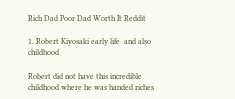Rich Dad Poor Dad Worth It Reddit

1. Robert Kiyosaki early life  and also childhood

Robert did not have this incredible  childhood where he was handed riches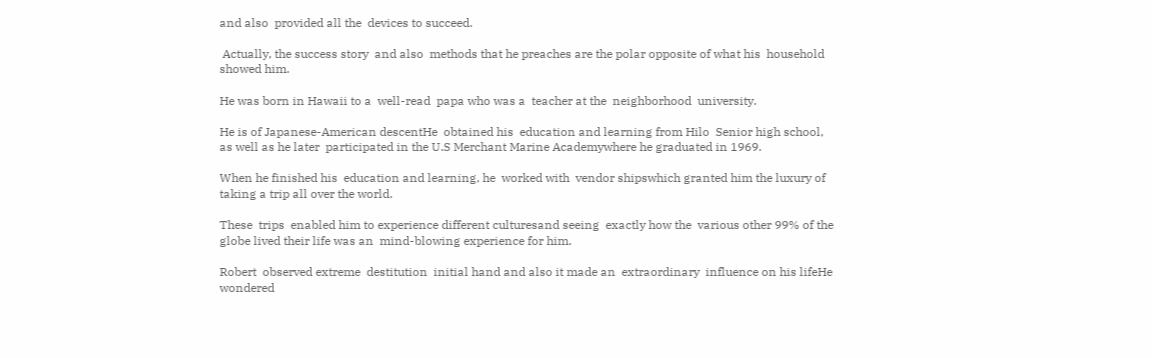and also  provided all the  devices to succeed.

 Actually, the success story  and also  methods that he preaches are the polar opposite of what his  household  showed him.

He was born in Hawaii to a  well-read  papa who was a  teacher at the  neighborhood  university.

He is of Japanese-American descentHe  obtained his  education and learning from Hilo  Senior high school,  as well as he later  participated in the U.S Merchant Marine Academywhere he graduated in 1969.

When he finished his  education and learning, he  worked with  vendor shipswhich granted him the luxury of  taking a trip all over the world.

These  trips  enabled him to experience different culturesand seeing  exactly how the  various other 99% of the  globe lived their life was an  mind-blowing experience for him.

Robert  observed extreme  destitution  initial hand and also it made an  extraordinary  influence on his lifeHe wondered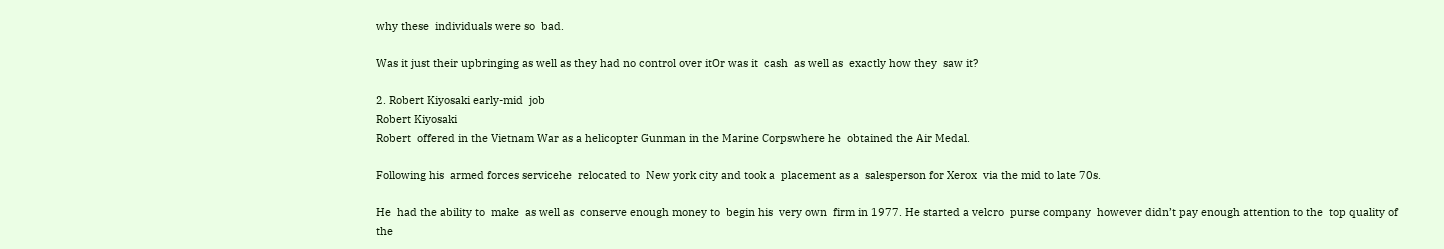why these  individuals were so  bad.

Was it just their upbringing as well as they had no control over itOr was it  cash  as well as  exactly how they  saw it?

2. Robert Kiyosaki early-mid  job
Robert Kiyosaki
Robert  offered in the Vietnam War as a helicopter Gunman in the Marine Corpswhere he  obtained the Air Medal.

Following his  armed forces servicehe  relocated to  New york city and took a  placement as a  salesperson for Xerox  via the mid to late 70s.

He  had the ability to  make  as well as  conserve enough money to  begin his  very own  firm in 1977. He started a velcro  purse company  however didn’t pay enough attention to the  top quality of the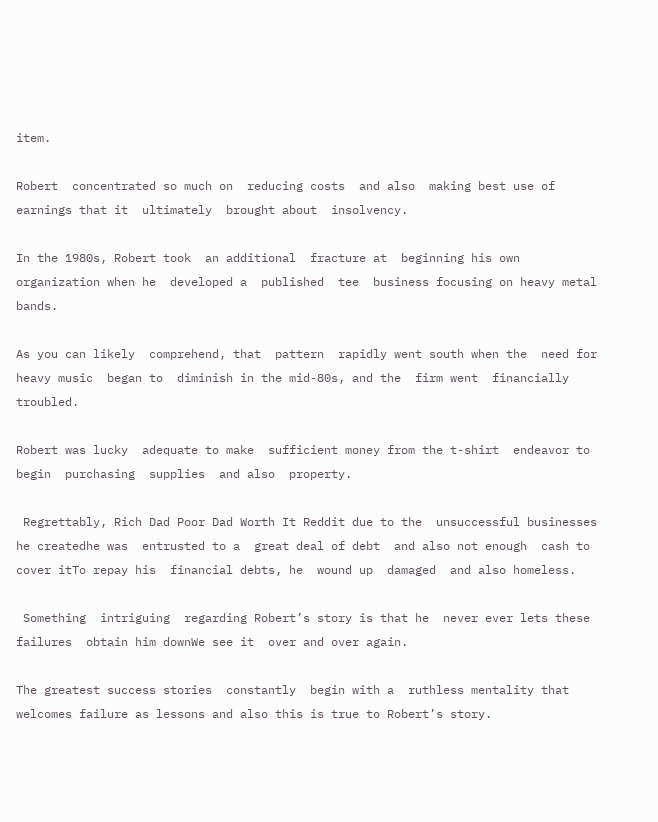item.

Robert  concentrated so much on  reducing costs  and also  making best use of  earnings that it  ultimately  brought about  insolvency.

In the 1980s, Robert took  an additional  fracture at  beginning his own  organization when he  developed a  published  tee  business focusing on heavy metal bands.

As you can likely  comprehend, that  pattern  rapidly went south when the  need for heavy music  began to  diminish in the mid-80s, and the  firm went  financially troubled.

Robert was lucky  adequate to make  sufficient money from the t-shirt  endeavor to  begin  purchasing  supplies  and also  property.

 Regrettably, Rich Dad Poor Dad Worth It Reddit due to the  unsuccessful businesses he createdhe was  entrusted to a  great deal of debt  and also not enough  cash to cover itTo repay his  financial debts, he  wound up  damaged  and also homeless.

 Something  intriguing  regarding Robert’s story is that he  never ever lets these failures  obtain him downWe see it  over and over again.

The greatest success stories  constantly  begin with a  ruthless mentality that  welcomes failure as lessons and also this is true to Robert’s story.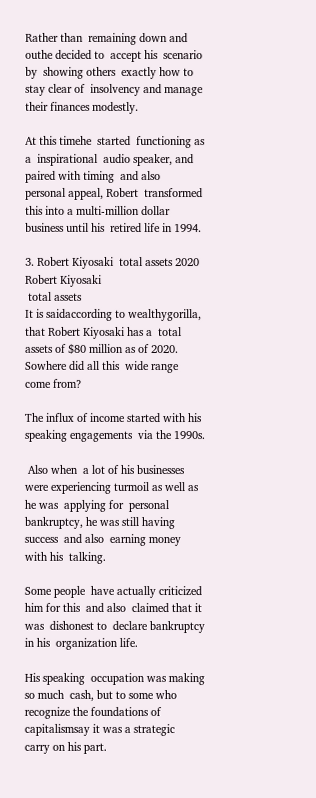Rather than  remaining down and outhe decided to  accept his  scenario by  showing others  exactly how to  stay clear of  insolvency and manage their finances modestly.

At this timehe  started  functioning as a  inspirational  audio speaker, and paired with timing  and also  personal appeal, Robert  transformed this into a multi-million dollar business until his  retired life in 1994.

3. Robert Kiyosaki  total assets 2020
Robert Kiyosaki
 total assets
It is saidaccording to wealthygorilla, that Robert Kiyosaki has a  total assets of $80 million as of 2020. Sowhere did all this  wide range come from?

The influx of income started with his speaking engagements  via the 1990s.

 Also when  a lot of his businesses were experiencing turmoil as well as he was  applying for  personal bankruptcy, he was still having success  and also  earning money with his  talking.

Some people  have actually criticized him for this  and also  claimed that it was  dishonest to  declare bankruptcy in his  organization life.

His speaking  occupation was making so much  cash, but to some who  recognize the foundations of capitalismsay it was a strategic  carry on his part.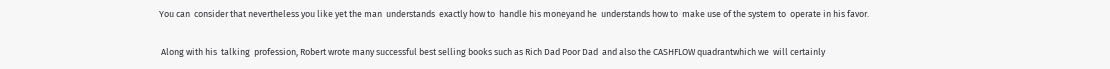You can  consider that nevertheless you like yet the man  understands  exactly how to  handle his moneyand he  understands how to  make use of the system to  operate in his favor.

 Along with his  talking  profession, Robert wrote many successful best selling books such as Rich Dad Poor Dad  and also the CASHFLOW quadrantwhich we  will certainly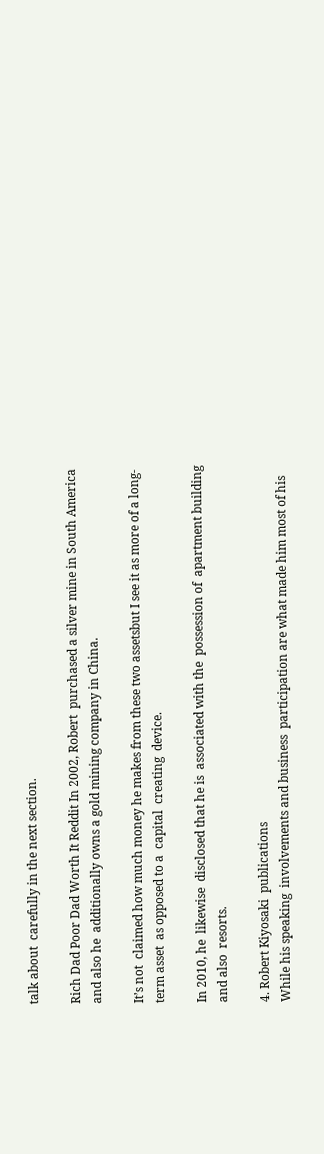talk about  carefully in the next section.

Rich Dad Poor Dad Worth It Reddit In 2002, Robert  purchased a silver mine in South America and also he  additionally owns a gold mining company in China.

It’s not  claimed how much money he makes from these two assetsbut I see it as more of a long-term asset  as opposed to a  capital  creating  device.

In 2010, he  likewise  disclosed that he is  associated with the  possession of  apartment building  and also  resorts.

4. Robert Kiyosaki  publications
While his speaking  involvements and business  participation are what made him most of his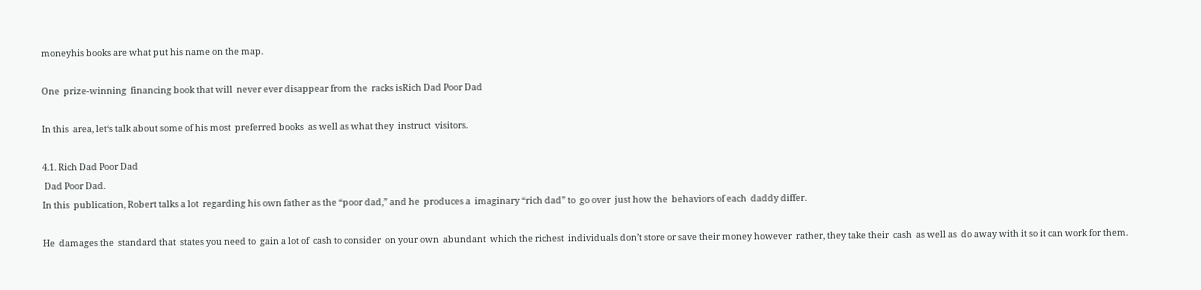moneyhis books are what put his name on the map.

One  prize-winning  financing book that will  never ever disappear from the  racks isRich Dad Poor Dad

In this  area, let‘s talk about some of his most  preferred books  as well as what they  instruct  visitors.

4.1. Rich Dad Poor Dad
 Dad Poor Dad.
In this  publication, Robert talks a lot  regarding his own father as the “poor dad,” and he  produces a  imaginary “rich dad” to  go over  just how the  behaviors of each  daddy differ.

He  damages the  standard that  states you need to  gain a lot of  cash to consider  on your own  abundant  which the richest  individuals don’t store or save their money however  rather, they take their  cash  as well as  do away with it so it can work for them.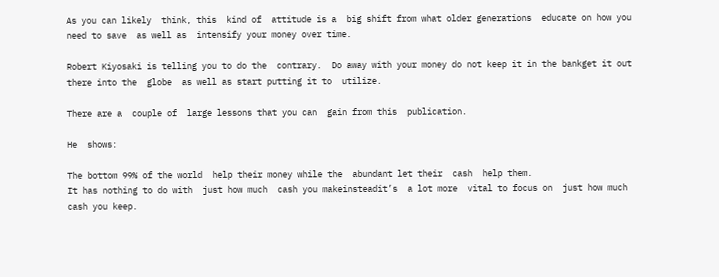As you can likely  think, this  kind of  attitude is a  big shift from what older generations  educate on how you need to save  as well as  intensify your money over time.

Robert Kiyosaki is telling you to do the  contrary.  Do away with your money do not keep it in the bankget it out there into the  globe  as well as start putting it to  utilize.

There are a  couple of  large lessons that you can  gain from this  publication.

He  shows:

The bottom 99% of the world  help their money while the  abundant let their  cash  help them.
It has nothing to do with  just how much  cash you makeinsteadit’s  a lot more  vital to focus on  just how much  cash you keep.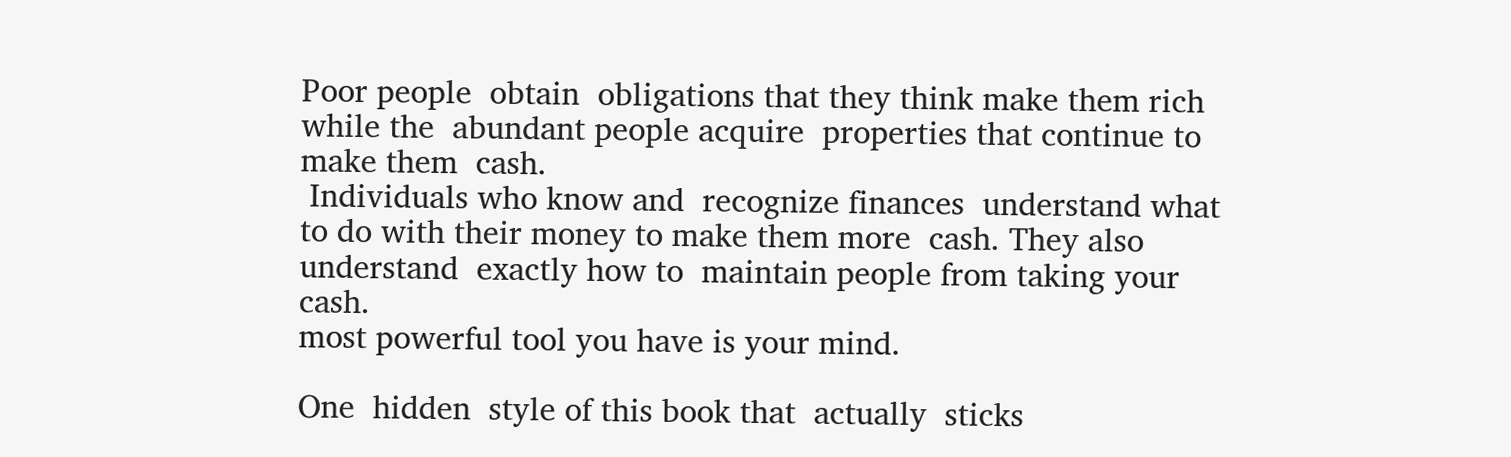Poor people  obtain  obligations that they think make them rich while the  abundant people acquire  properties that continue to make them  cash.
 Individuals who know and  recognize finances  understand what to do with their money to make them more  cash. They also  understand  exactly how to  maintain people from taking your  cash.
most powerful tool you have is your mind.

One  hidden  style of this book that  actually  sticks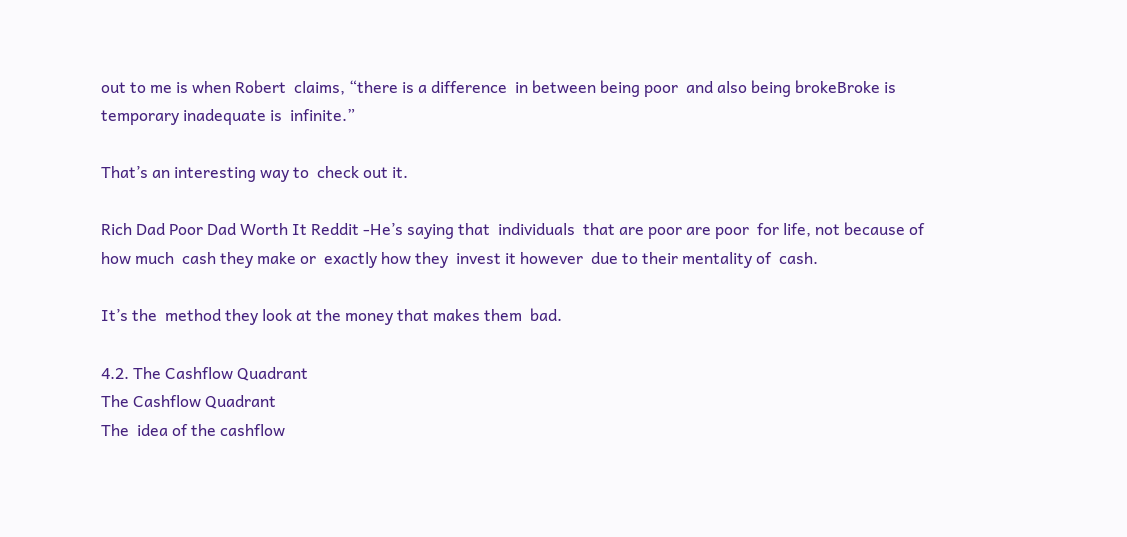out to me is when Robert  claims, “there is a difference  in between being poor  and also being brokeBroke is temporary inadequate is  infinite.”

That’s an interesting way to  check out it.

Rich Dad Poor Dad Worth It Reddit -He’s saying that  individuals  that are poor are poor  for life, not because of how much  cash they make or  exactly how they  invest it however  due to their mentality of  cash.

It’s the  method they look at the money that makes them  bad.

4.2. The Cashflow Quadrant
The Cashflow Quadrant
The  idea of the cashflow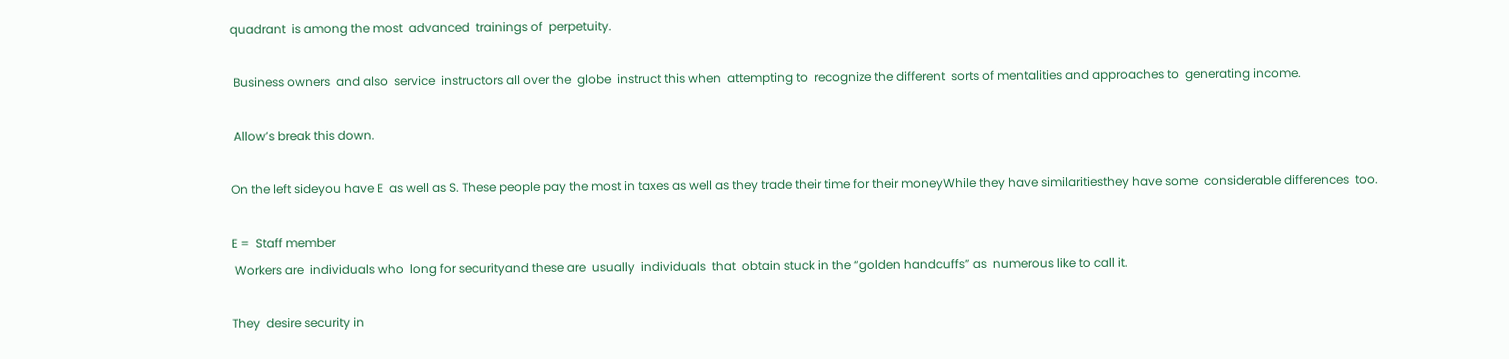quadrant  is among the most  advanced  trainings of  perpetuity.

 Business owners  and also  service  instructors all over the  globe  instruct this when  attempting to  recognize the different  sorts of mentalities and approaches to  generating income.

 Allow’s break this down.

On the left sideyou have E  as well as S. These people pay the most in taxes as well as they trade their time for their moneyWhile they have similaritiesthey have some  considerable differences  too.

E =  Staff member
 Workers are  individuals who  long for securityand these are  usually  individuals  that  obtain stuck in the “golden handcuffs” as  numerous like to call it.

They  desire security in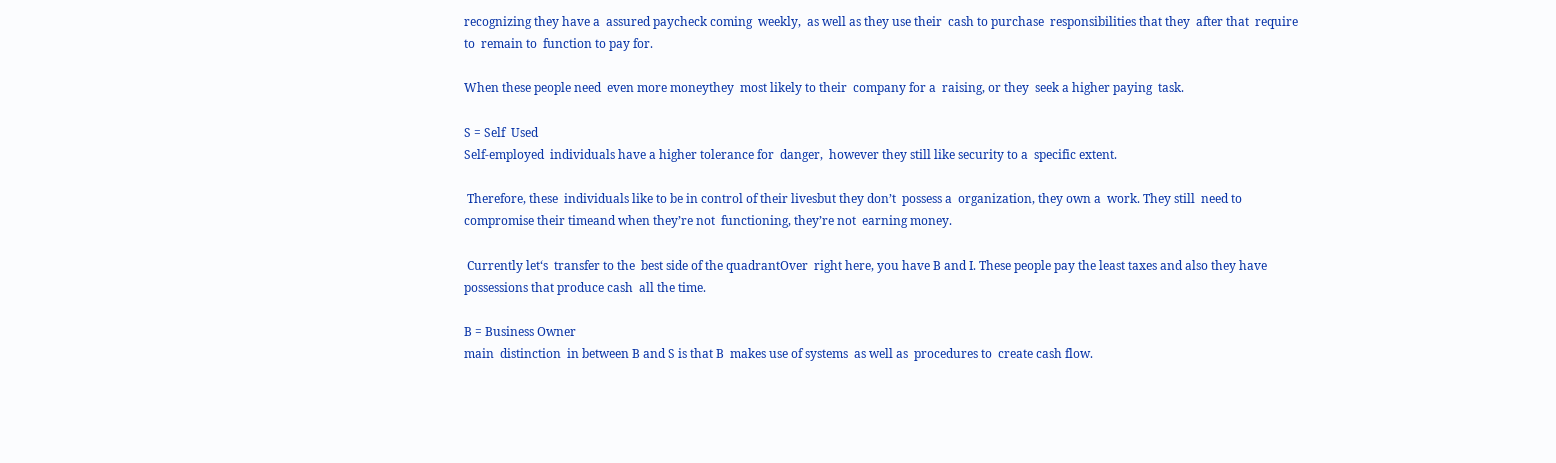recognizing they have a  assured paycheck coming  weekly,  as well as they use their  cash to purchase  responsibilities that they  after that  require to  remain to  function to pay for.

When these people need  even more moneythey  most likely to their  company for a  raising, or they  seek a higher paying  task.

S = Self  Used
Self-employed  individuals have a higher tolerance for  danger,  however they still like security to a  specific extent.

 Therefore, these  individuals like to be in control of their livesbut they don’t  possess a  organization, they own a  work. They still  need to  compromise their timeand when they’re not  functioning, they’re not  earning money.

 Currently let‘s  transfer to the  best side of the quadrantOver  right here, you have B and I. These people pay the least taxes and also they have  possessions that produce cash  all the time.

B = Business Owner
main  distinction  in between B and S is that B  makes use of systems  as well as  procedures to  create cash flow.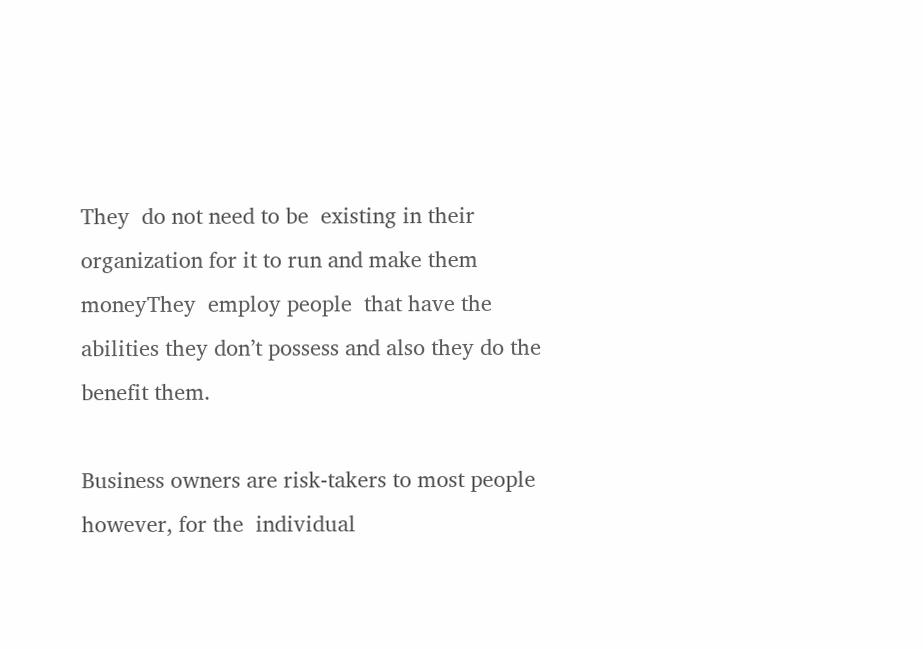They  do not need to be  existing in their  organization for it to run and make them moneyThey  employ people  that have the  abilities they don’t possess and also they do the  benefit them.

Business owners are risk-takers to most people however, for the  individual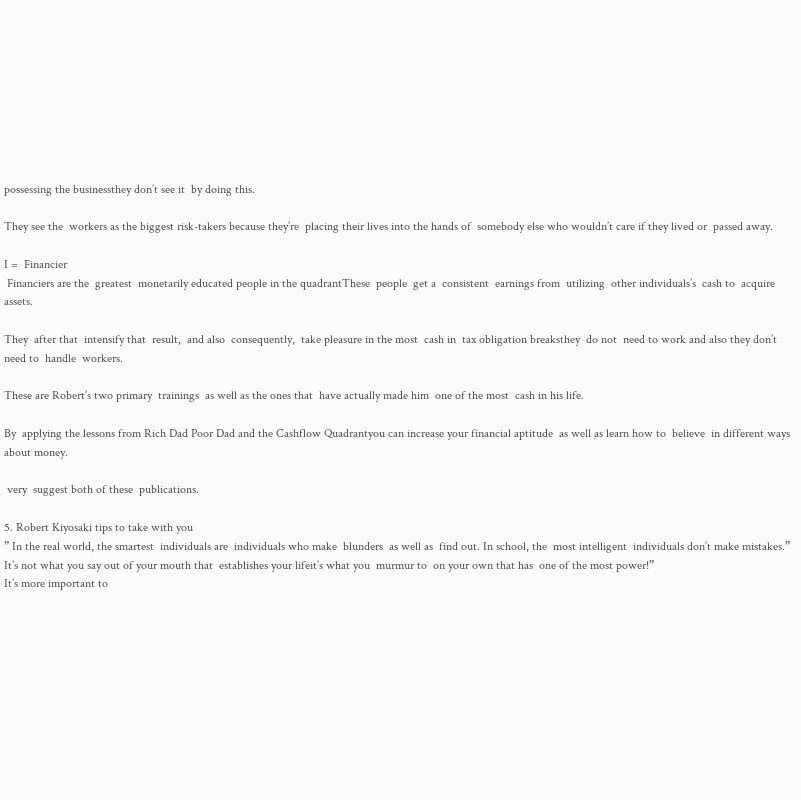possessing the businessthey don’t see it  by doing this.

They see the  workers as the biggest risk-takers because they’re  placing their lives into the hands of  somebody else who wouldn’t care if they lived or  passed away.

I =  Financier
 Financiers are the  greatest  monetarily educated people in the quadrantThese  people  get a  consistent  earnings from  utilizing  other individuals’s  cash to  acquire assets.

They  after that  intensify that  result,  and also  consequently,  take pleasure in the most  cash in  tax obligation breaksthey  do not  need to work and also they don’t  need to  handle  workers.

These are Robert’s two primary  trainings  as well as the ones that  have actually made him  one of the most  cash in his life.

By  applying the lessons from Rich Dad Poor Dad and the Cashflow Quadrantyou can increase your financial aptitude  as well as learn how to  believe  in different ways about money.

 very  suggest both of these  publications.

5. Robert Kiyosaki tips to take with you
” In the real world, the smartest  individuals are  individuals who make  blunders  as well as  find out. In school, the  most intelligent  individuals don’t make mistakes.”
It’s not what you say out of your mouth that  establishes your lifeit’s what you  murmur to  on your own that has  one of the most power!”
It’s more important to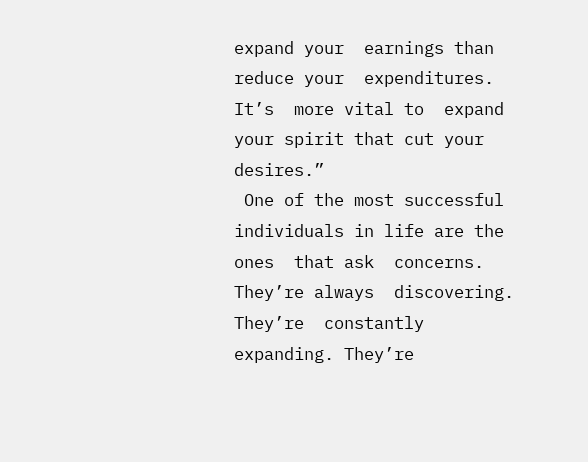expand your  earnings than  reduce your  expenditures. It’s  more vital to  expand your spirit that cut your  desires.”
 One of the most successful  individuals in life are the ones  that ask  concerns. They’re always  discovering. They’re  constantly  expanding. They’re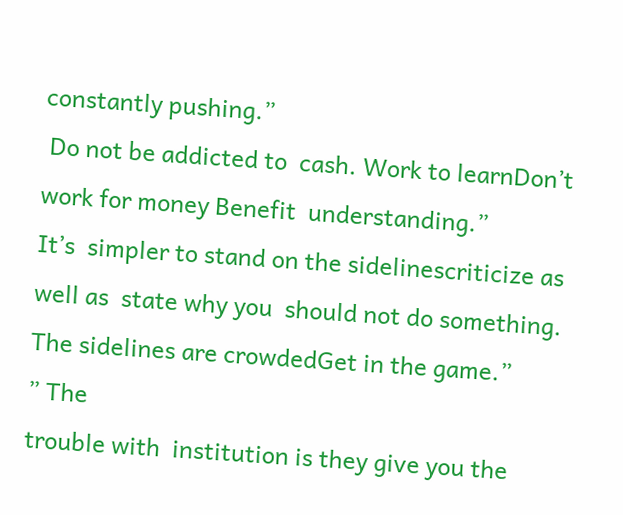constantly pushing.”
 Do not be addicted to  cash. Work to learnDon’t work for money Benefit  understanding.”
It’s  simpler to stand on the sidelinescriticize as well as  state why you  should not do something. The sidelines are crowdedGet in the game.”
” The
trouble with  institution is they give you the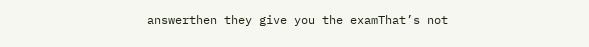answerthen they give you the examThat’s not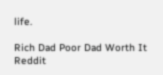life.

Rich Dad Poor Dad Worth It Reddit